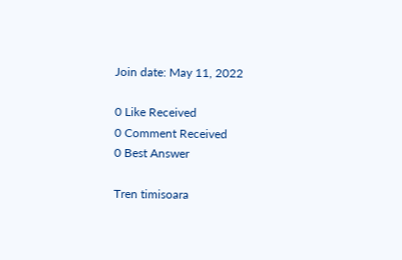Join date: May 11, 2022

0 Like Received
0 Comment Received
0 Best Answer

Tren timisoara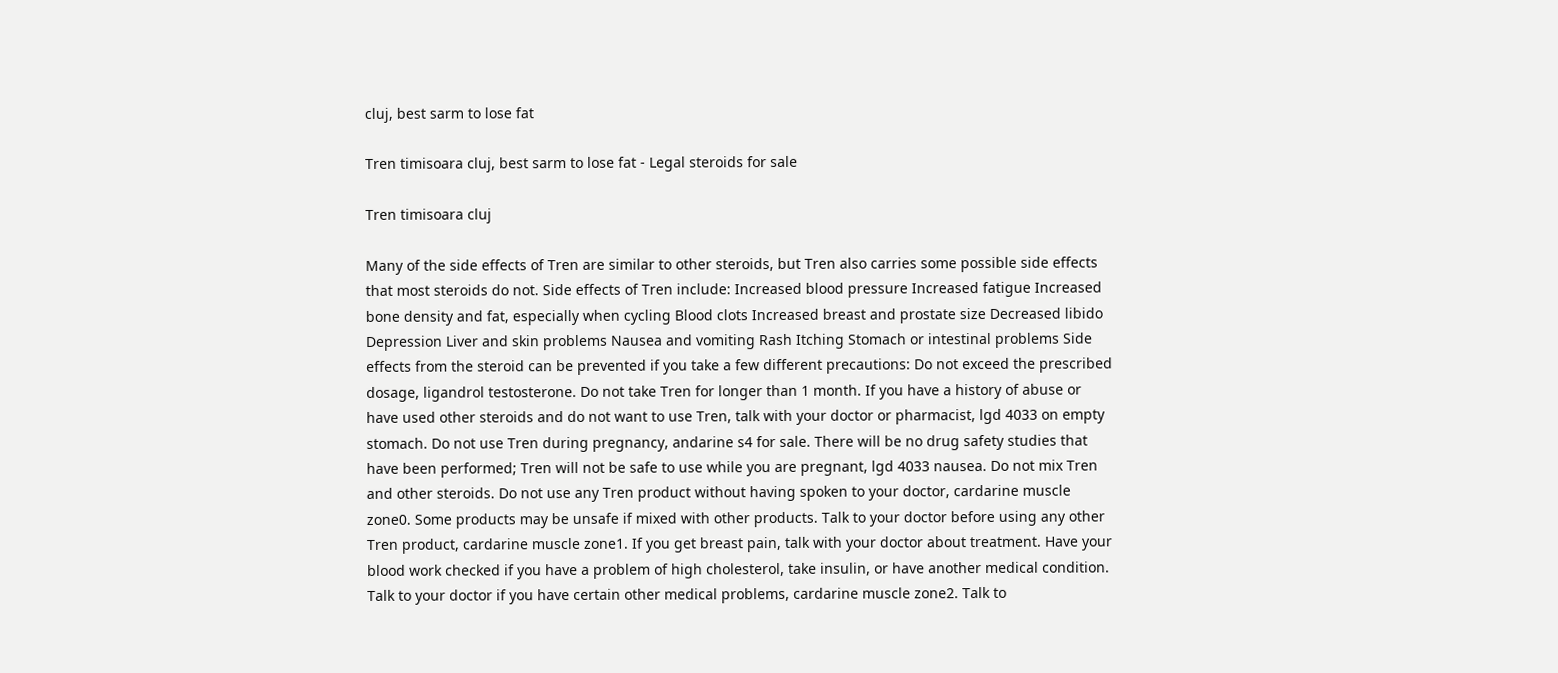cluj, best sarm to lose fat

Tren timisoara cluj, best sarm to lose fat - Legal steroids for sale

Tren timisoara cluj

Many of the side effects of Tren are similar to other steroids, but Tren also carries some possible side effects that most steroids do not. Side effects of Tren include: Increased blood pressure Increased fatigue Increased bone density and fat, especially when cycling Blood clots Increased breast and prostate size Decreased libido Depression Liver and skin problems Nausea and vomiting Rash Itching Stomach or intestinal problems Side effects from the steroid can be prevented if you take a few different precautions: Do not exceed the prescribed dosage, ligandrol testosterone. Do not take Tren for longer than 1 month. If you have a history of abuse or have used other steroids and do not want to use Tren, talk with your doctor or pharmacist, lgd 4033 on empty stomach. Do not use Tren during pregnancy, andarine s4 for sale. There will be no drug safety studies that have been performed; Tren will not be safe to use while you are pregnant, lgd 4033 nausea. Do not mix Tren and other steroids. Do not use any Tren product without having spoken to your doctor, cardarine muscle zone0. Some products may be unsafe if mixed with other products. Talk to your doctor before using any other Tren product, cardarine muscle zone1. If you get breast pain, talk with your doctor about treatment. Have your blood work checked if you have a problem of high cholesterol, take insulin, or have another medical condition. Talk to your doctor if you have certain other medical problems, cardarine muscle zone2. Talk to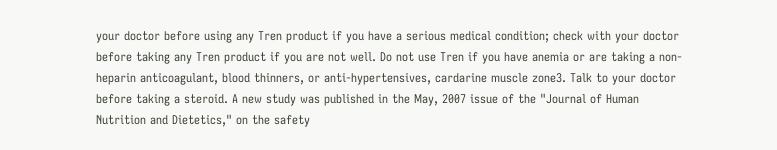your doctor before using any Tren product if you have a serious medical condition; check with your doctor before taking any Tren product if you are not well. Do not use Tren if you have anemia or are taking a non-heparin anticoagulant, blood thinners, or anti-hypertensives, cardarine muscle zone3. Talk to your doctor before taking a steroid. A new study was published in the May, 2007 issue of the "Journal of Human Nutrition and Dietetics," on the safety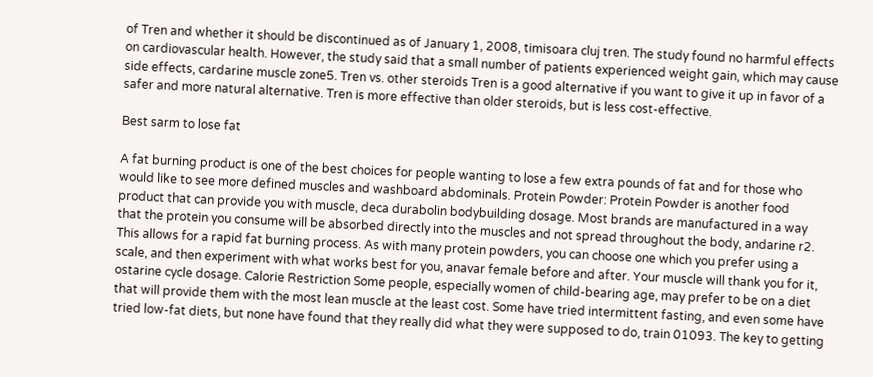of Tren and whether it should be discontinued as of January 1, 2008, timisoara cluj tren. The study found no harmful effects on cardiovascular health. However, the study said that a small number of patients experienced weight gain, which may cause side effects, cardarine muscle zone5. Tren vs. other steroids Tren is a good alternative if you want to give it up in favor of a safer and more natural alternative. Tren is more effective than older steroids, but is less cost-effective.

Best sarm to lose fat

A fat burning product is one of the best choices for people wanting to lose a few extra pounds of fat and for those who would like to see more defined muscles and washboard abdominals. Protein Powder: Protein Powder is another food product that can provide you with muscle, deca durabolin bodybuilding dosage. Most brands are manufactured in a way that the protein you consume will be absorbed directly into the muscles and not spread throughout the body, andarine r2. This allows for a rapid fat burning process. As with many protein powders, you can choose one which you prefer using a scale, and then experiment with what works best for you, anavar female before and after. Your muscle will thank you for it, ostarine cycle dosage. Calorie Restriction Some people, especially women of child-bearing age, may prefer to be on a diet that will provide them with the most lean muscle at the least cost. Some have tried intermittent fasting, and even some have tried low-fat diets, but none have found that they really did what they were supposed to do, train 01093. The key to getting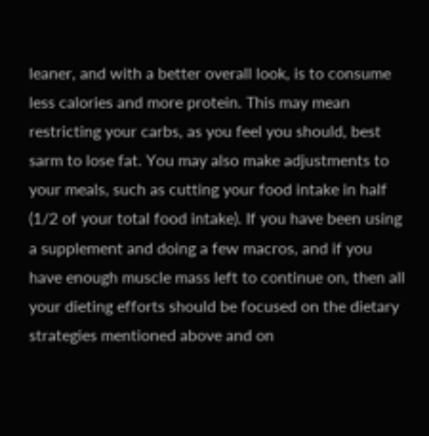leaner, and with a better overall look, is to consume less calories and more protein. This may mean restricting your carbs, as you feel you should, best sarm to lose fat. You may also make adjustments to your meals, such as cutting your food intake in half (1/2 of your total food intake). If you have been using a supplement and doing a few macros, and if you have enough muscle mass left to continue on, then all your dieting efforts should be focused on the dietary strategies mentioned above and on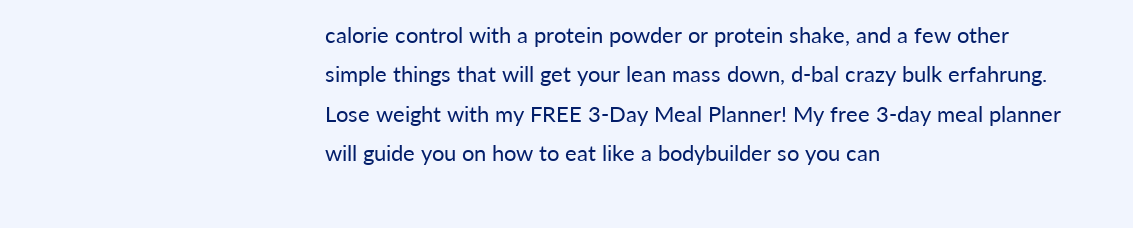calorie control with a protein powder or protein shake, and a few other simple things that will get your lean mass down, d-bal crazy bulk erfahrung. Lose weight with my FREE 3-Day Meal Planner! My free 3-day meal planner will guide you on how to eat like a bodybuilder so you can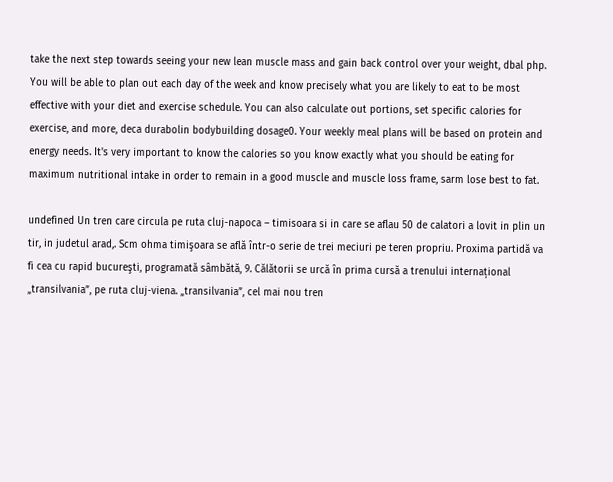take the next step towards seeing your new lean muscle mass and gain back control over your weight, dbal php. You will be able to plan out each day of the week and know precisely what you are likely to eat to be most effective with your diet and exercise schedule. You can also calculate out portions, set specific calories for exercise, and more, deca durabolin bodybuilding dosage0. Your weekly meal plans will be based on protein and energy needs. It's very important to know the calories so you know exactly what you should be eating for maximum nutritional intake in order to remain in a good muscle and muscle loss frame, sarm lose best to fat.

undefined Un tren care circula pe ruta cluj-napoca – timisoara si in care se aflau 50 de calatori a lovit in plin un tir, in judetul arad,. Scm ohma timişoara se află într-o serie de trei meciuri pe teren propriu. Proxima partidă va fi cea cu rapid bucureşti, programată sâmbătă, 9. Călătorii se urcă în prima cursă a trenului internațional „transilvania”, pe ruta cluj-viena. „transilvania”, cel mai nou tren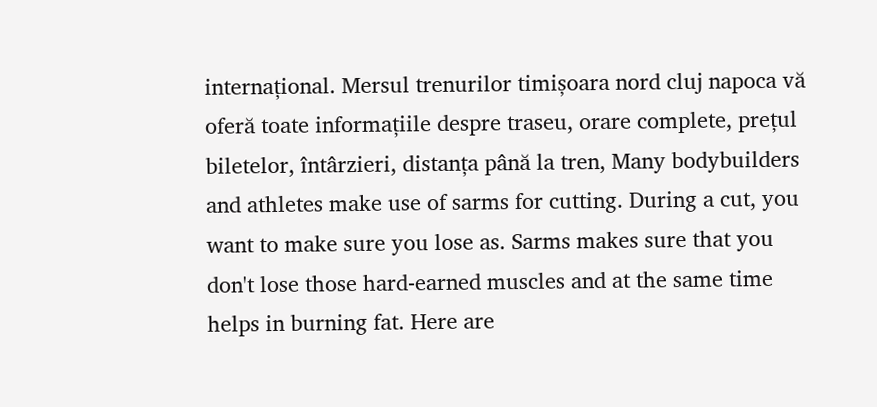internațional. Mersul trenurilor timișoara nord cluj napoca vă oferă toate informațiile despre traseu, orare complete, prețul biletelor, întârzieri, distanța până la tren, Many bodybuilders and athletes make use of sarms for cutting. During a cut, you want to make sure you lose as. Sarms makes sure that you don't lose those hard-earned muscles and at the same time helps in burning fat. Here are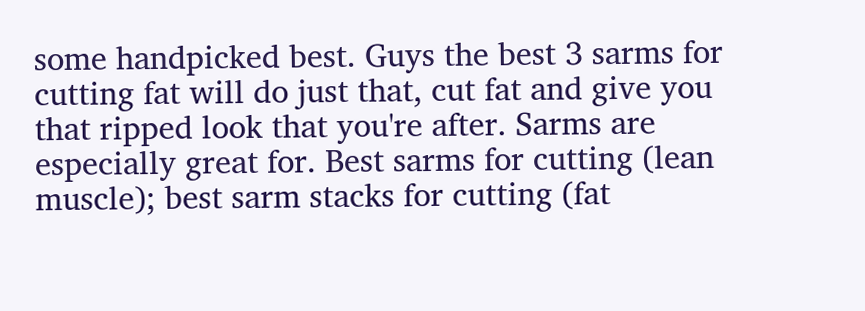some handpicked best. Guys the best 3 sarms for cutting fat will do just that, cut fat and give you that ripped look that you're after. Sarms are especially great for. Best sarms for cutting (lean muscle); best sarm stacks for cutting (fat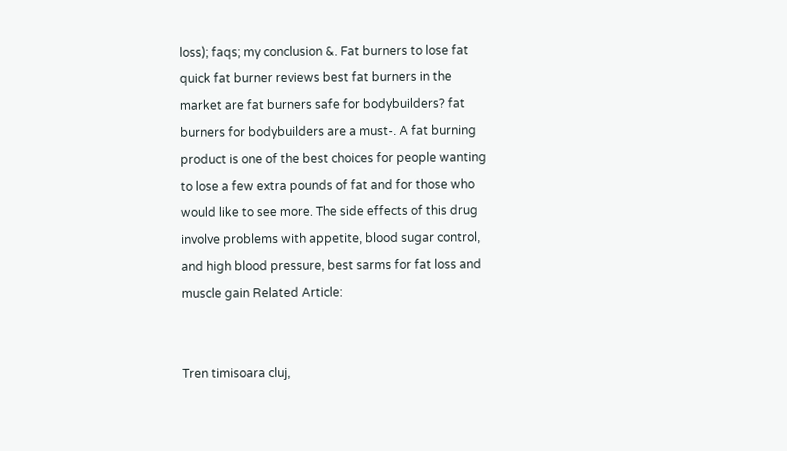loss); faqs; my conclusion &. Fat burners to lose fat quick fat burner reviews best fat burners in the market are fat burners safe for bodybuilders? fat burners for bodybuilders are a must-. A fat burning product is one of the best choices for people wanting to lose a few extra pounds of fat and for those who would like to see more. The side effects of this drug involve problems with appetite, blood sugar control, and high blood pressure, best sarms for fat loss and muscle gain Related Article:


Tren timisoara cluj,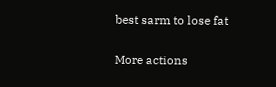best sarm to lose fat

More actions